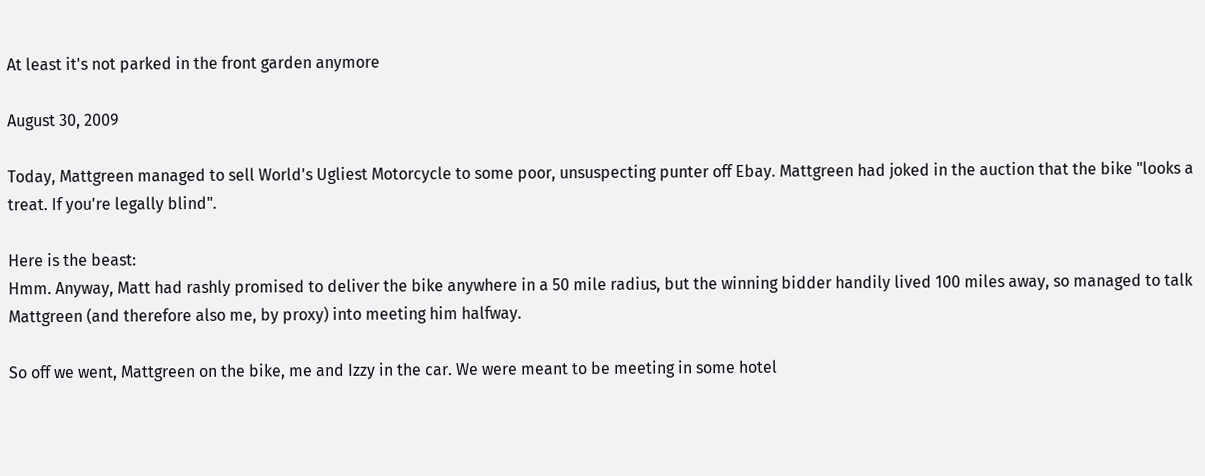At least it's not parked in the front garden anymore

August 30, 2009

Today, Mattgreen managed to sell World's Ugliest Motorcycle to some poor, unsuspecting punter off Ebay. Mattgreen had joked in the auction that the bike "looks a treat. If you're legally blind".

Here is the beast:
Hmm. Anyway, Matt had rashly promised to deliver the bike anywhere in a 50 mile radius, but the winning bidder handily lived 100 miles away, so managed to talk Mattgreen (and therefore also me, by proxy) into meeting him halfway.

So off we went, Mattgreen on the bike, me and Izzy in the car. We were meant to be meeting in some hotel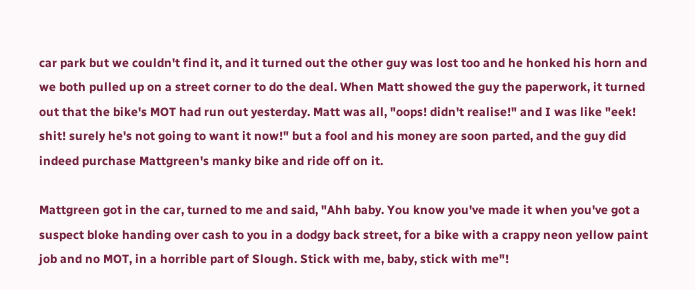car park but we couldn't find it, and it turned out the other guy was lost too and he honked his horn and we both pulled up on a street corner to do the deal. When Matt showed the guy the paperwork, it turned out that the bike's MOT had run out yesterday. Matt was all, "oops! didn't realise!" and I was like "eek! shit! surely he's not going to want it now!" but a fool and his money are soon parted, and the guy did indeed purchase Mattgreen's manky bike and ride off on it.

Mattgreen got in the car, turned to me and said, "Ahh baby. You know you've made it when you've got a suspect bloke handing over cash to you in a dodgy back street, for a bike with a crappy neon yellow paint job and no MOT, in a horrible part of Slough. Stick with me, baby, stick with me"!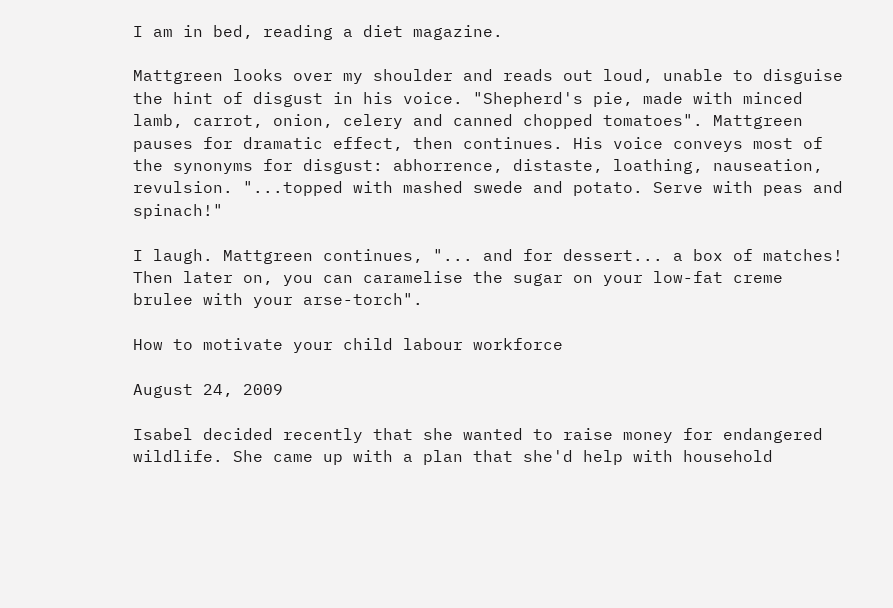I am in bed, reading a diet magazine.

Mattgreen looks over my shoulder and reads out loud, unable to disguise the hint of disgust in his voice. "Shepherd's pie, made with minced lamb, carrot, onion, celery and canned chopped tomatoes". Mattgreen pauses for dramatic effect, then continues. His voice conveys most of the synonyms for disgust: abhorrence, distaste, loathing, nauseation, revulsion. "...topped with mashed swede and potato. Serve with peas and spinach!"

I laugh. Mattgreen continues, "... and for dessert... a box of matches! Then later on, you can caramelise the sugar on your low-fat creme brulee with your arse-torch".

How to motivate your child labour workforce

August 24, 2009

Isabel decided recently that she wanted to raise money for endangered wildlife. She came up with a plan that she'd help with household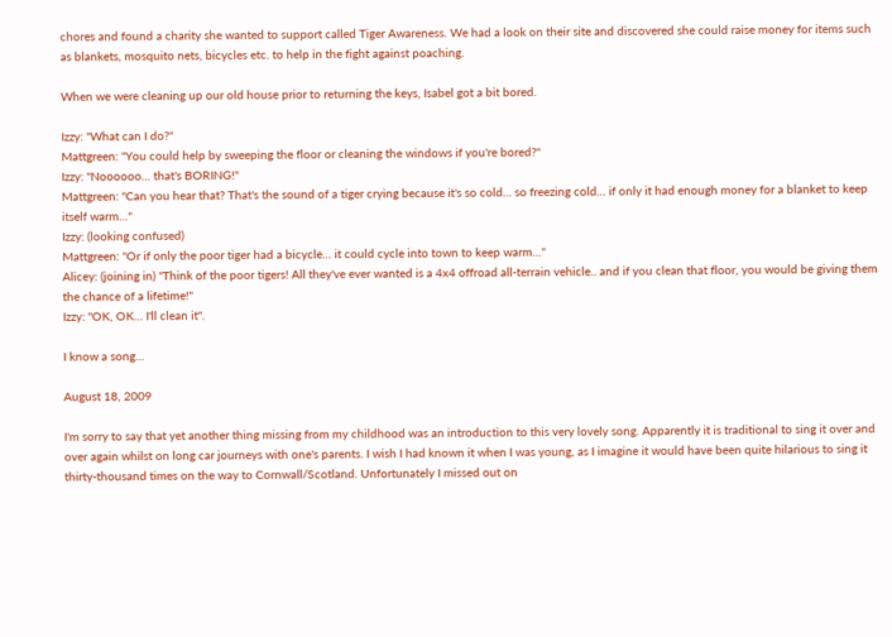chores and found a charity she wanted to support called Tiger Awareness. We had a look on their site and discovered she could raise money for items such as blankets, mosquito nets, bicycles etc. to help in the fight against poaching.

When we were cleaning up our old house prior to returning the keys, Isabel got a bit bored.

Izzy: "What can I do?"
Mattgreen: "You could help by sweeping the floor or cleaning the windows if you're bored?"
Izzy: "Noooooo... that's BORING!"
Mattgreen: "Can you hear that? That's the sound of a tiger crying because it's so cold... so freezing cold... if only it had enough money for a blanket to keep itself warm..."
Izzy: (looking confused)
Mattgreen: "Or if only the poor tiger had a bicycle... it could cycle into town to keep warm..."
Alicey: (joining in) "Think of the poor tigers! All they've ever wanted is a 4x4 offroad all-terrain vehicle.. and if you clean that floor, you would be giving them the chance of a lifetime!"
Izzy: "OK, OK... I'll clean it".

I know a song...

August 18, 2009

I'm sorry to say that yet another thing missing from my childhood was an introduction to this very lovely song. Apparently it is traditional to sing it over and over again whilst on long car journeys with one's parents. I wish I had known it when I was young, as I imagine it would have been quite hilarious to sing it thirty-thousand times on the way to Cornwall/Scotland. Unfortunately I missed out on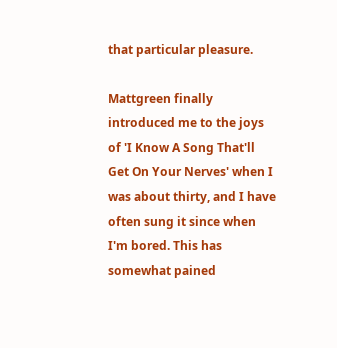that particular pleasure.

Mattgreen finally introduced me to the joys of 'I Know A Song That'll Get On Your Nerves' when I was about thirty, and I have often sung it since when I'm bored. This has somewhat pained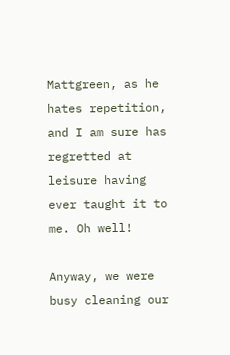Mattgreen, as he hates repetition, and I am sure has regretted at leisure having ever taught it to me. Oh well!

Anyway, we were busy cleaning our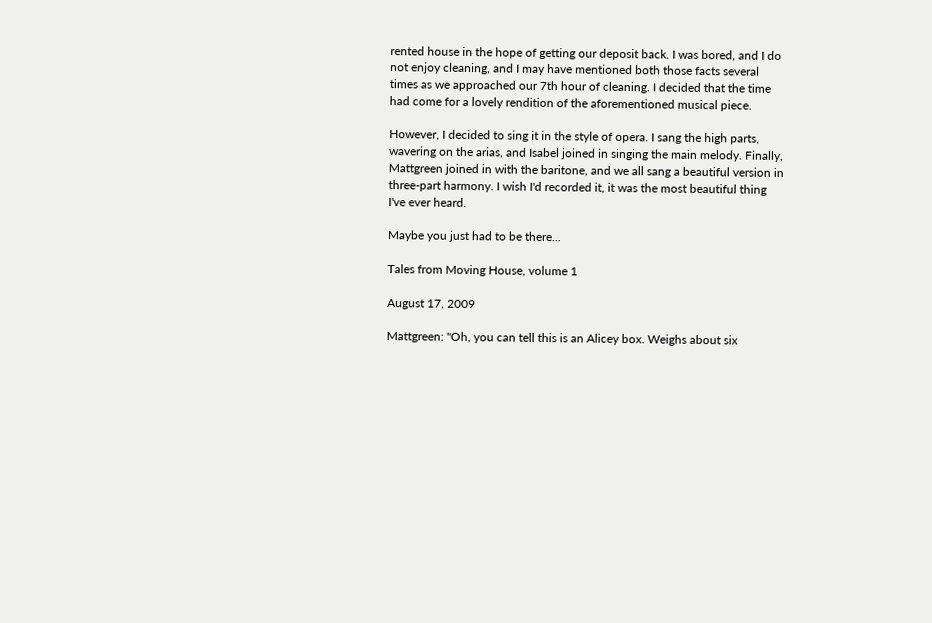rented house in the hope of getting our deposit back. I was bored, and I do not enjoy cleaning, and I may have mentioned both those facts several times as we approached our 7th hour of cleaning. I decided that the time had come for a lovely rendition of the aforementioned musical piece.

However, I decided to sing it in the style of opera. I sang the high parts, wavering on the arias, and Isabel joined in singing the main melody. Finally, Mattgreen joined in with the baritone, and we all sang a beautiful version in three-part harmony. I wish I'd recorded it, it was the most beautiful thing I've ever heard.

Maybe you just had to be there...

Tales from Moving House, volume 1

August 17, 2009

Mattgreen: "Oh, you can tell this is an Alicey box. Weighs about six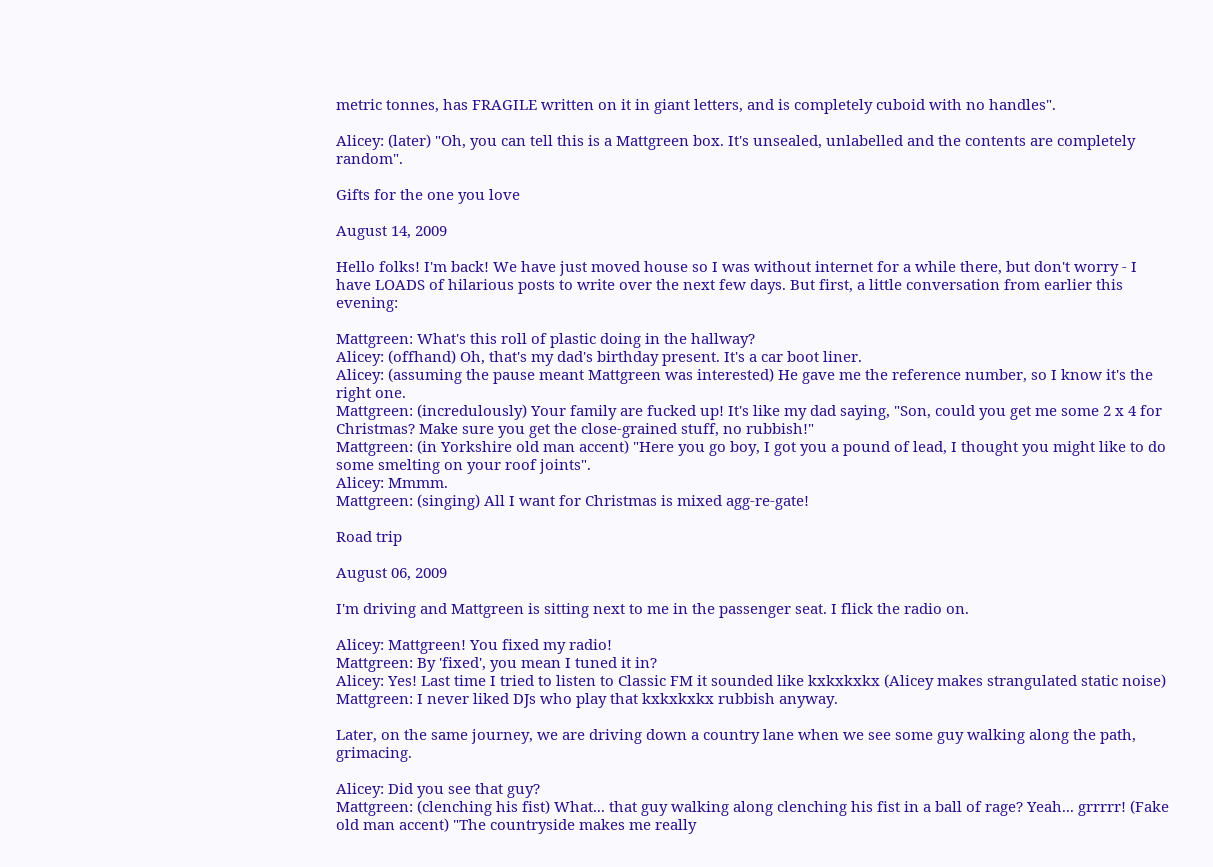metric tonnes, has FRAGILE written on it in giant letters, and is completely cuboid with no handles".

Alicey: (later) "Oh, you can tell this is a Mattgreen box. It's unsealed, unlabelled and the contents are completely random".

Gifts for the one you love

August 14, 2009

Hello folks! I'm back! We have just moved house so I was without internet for a while there, but don't worry - I have LOADS of hilarious posts to write over the next few days. But first, a little conversation from earlier this evening:

Mattgreen: What's this roll of plastic doing in the hallway?
Alicey: (offhand) Oh, that's my dad's birthday present. It's a car boot liner.
Alicey: (assuming the pause meant Mattgreen was interested) He gave me the reference number, so I know it's the right one.
Mattgreen: (incredulously) Your family are fucked up! It's like my dad saying, "Son, could you get me some 2 x 4 for Christmas? Make sure you get the close-grained stuff, no rubbish!"
Mattgreen: (in Yorkshire old man accent) "Here you go boy, I got you a pound of lead, I thought you might like to do some smelting on your roof joints".
Alicey: Mmmm.
Mattgreen: (singing) All I want for Christmas is mixed agg-re-gate!

Road trip

August 06, 2009

I'm driving and Mattgreen is sitting next to me in the passenger seat. I flick the radio on.

Alicey: Mattgreen! You fixed my radio!
Mattgreen: By 'fixed', you mean I tuned it in?
Alicey: Yes! Last time I tried to listen to Classic FM it sounded like kxkxkxkx (Alicey makes strangulated static noise)
Mattgreen: I never liked DJs who play that kxkxkxkx rubbish anyway.

Later, on the same journey, we are driving down a country lane when we see some guy walking along the path, grimacing.

Alicey: Did you see that guy?
Mattgreen: (clenching his fist) What... that guy walking along clenching his fist in a ball of rage? Yeah... grrrrr! (Fake old man accent) "The countryside makes me really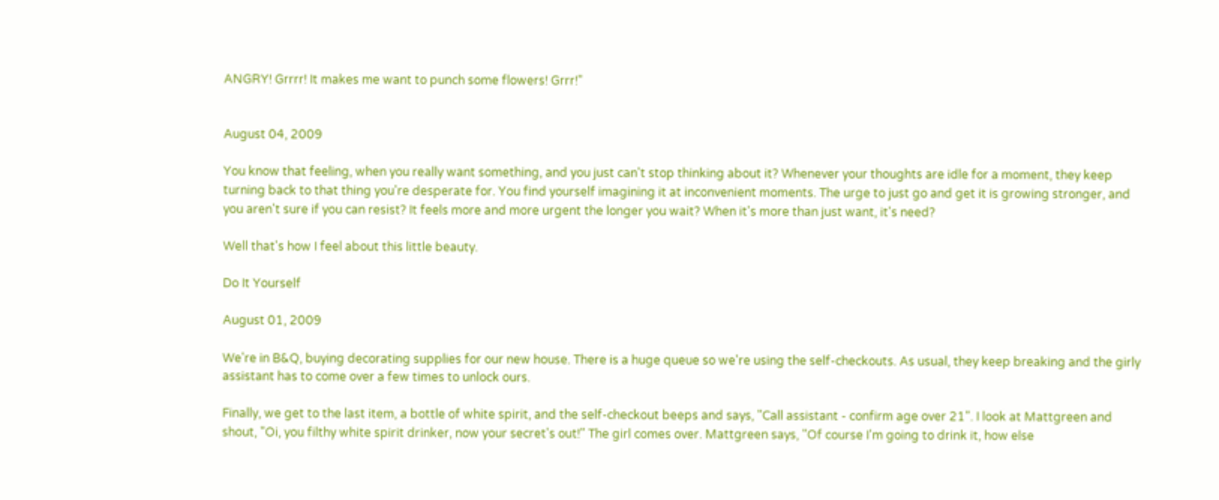ANGRY! Grrrr! It makes me want to punch some flowers! Grrr!"


August 04, 2009

You know that feeling, when you really want something, and you just can't stop thinking about it? Whenever your thoughts are idle for a moment, they keep turning back to that thing you're desperate for. You find yourself imagining it at inconvenient moments. The urge to just go and get it is growing stronger, and you aren't sure if you can resist? It feels more and more urgent the longer you wait? When it's more than just want, it's need?

Well that's how I feel about this little beauty.

Do It Yourself

August 01, 2009

We're in B&Q, buying decorating supplies for our new house. There is a huge queue so we're using the self-checkouts. As usual, they keep breaking and the girly assistant has to come over a few times to unlock ours.

Finally, we get to the last item, a bottle of white spirit, and the self-checkout beeps and says, "Call assistant - confirm age over 21". I look at Mattgreen and shout, "Oi, you filthy white spirit drinker, now your secret's out!" The girl comes over. Mattgreen says, "Of course I'm going to drink it, how else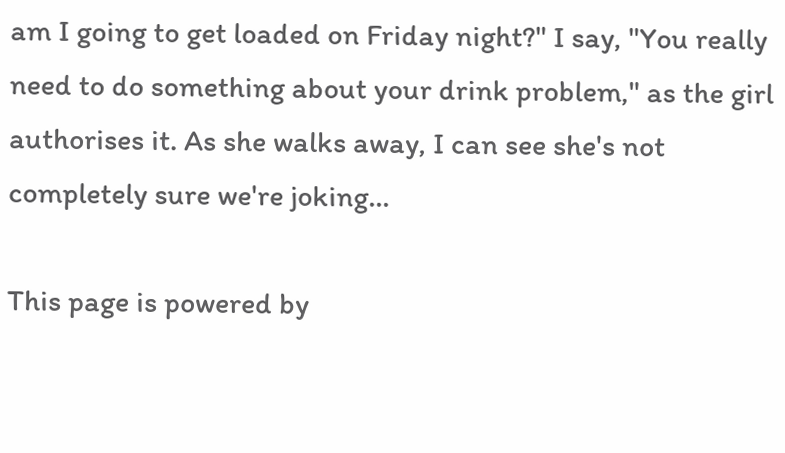am I going to get loaded on Friday night?" I say, "You really need to do something about your drink problem," as the girl authorises it. As she walks away, I can see she's not completely sure we're joking...

This page is powered by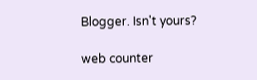Blogger. Isn't yours?

web counter